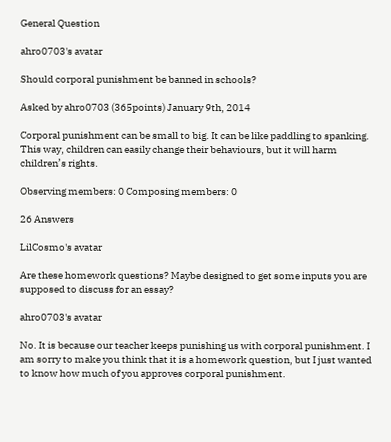General Question

ahro0703's avatar

Should corporal punishment be banned in schools?

Asked by ahro0703 (365points) January 9th, 2014

Corporal punishment can be small to big. It can be like paddling to spanking. This way, children can easily change their behaviours, but it will harm children’s rights.

Observing members: 0 Composing members: 0

26 Answers

LilCosmo's avatar

Are these homework questions? Maybe designed to get some inputs you are supposed to discuss for an essay?

ahro0703's avatar

No. It is because our teacher keeps punishing us with corporal punishment. I am sorry to make you think that it is a homework question, but I just wanted to know how much of you approves corporal punishment.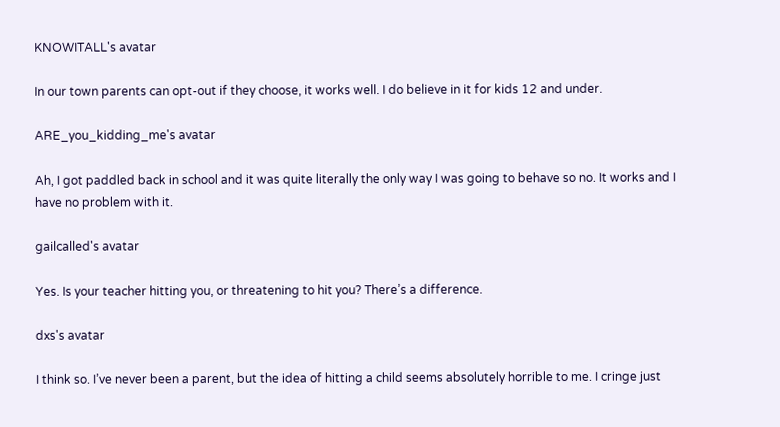KNOWITALL's avatar

In our town parents can opt-out if they choose, it works well. I do believe in it for kids 12 and under.

ARE_you_kidding_me's avatar

Ah, I got paddled back in school and it was quite literally the only way I was going to behave so no. It works and I have no problem with it.

gailcalled's avatar

Yes. Is your teacher hitting you, or threatening to hit you? There’s a difference.

dxs's avatar

I think so. I’ve never been a parent, but the idea of hitting a child seems absolutely horrible to me. I cringe just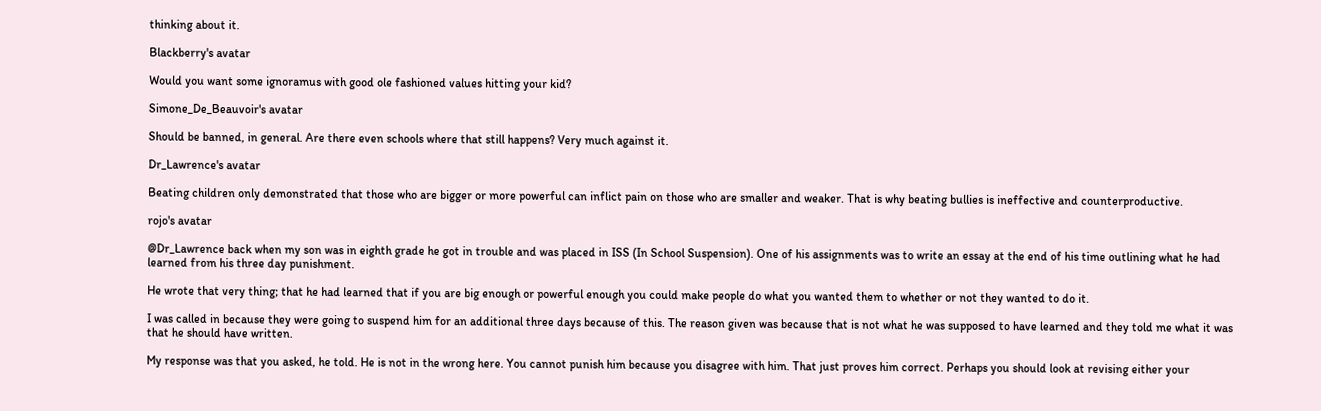thinking about it.

Blackberry's avatar

Would you want some ignoramus with good ole fashioned values hitting your kid?

Simone_De_Beauvoir's avatar

Should be banned, in general. Are there even schools where that still happens? Very much against it.

Dr_Lawrence's avatar

Beating children only demonstrated that those who are bigger or more powerful can inflict pain on those who are smaller and weaker. That is why beating bullies is ineffective and counterproductive.

rojo's avatar

@Dr_Lawrence back when my son was in eighth grade he got in trouble and was placed in ISS (In School Suspension). One of his assignments was to write an essay at the end of his time outlining what he had learned from his three day punishment.

He wrote that very thing; that he had learned that if you are big enough or powerful enough you could make people do what you wanted them to whether or not they wanted to do it.

I was called in because they were going to suspend him for an additional three days because of this. The reason given was because that is not what he was supposed to have learned and they told me what it was that he should have written.

My response was that you asked, he told. He is not in the wrong here. You cannot punish him because you disagree with him. That just proves him correct. Perhaps you should look at revising either your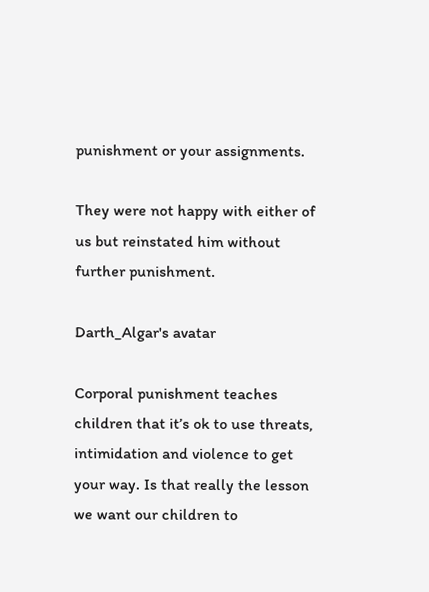punishment or your assignments.

They were not happy with either of us but reinstated him without further punishment.

Darth_Algar's avatar

Corporal punishment teaches children that it’s ok to use threats, intimidation and violence to get your way. Is that really the lesson we want our children to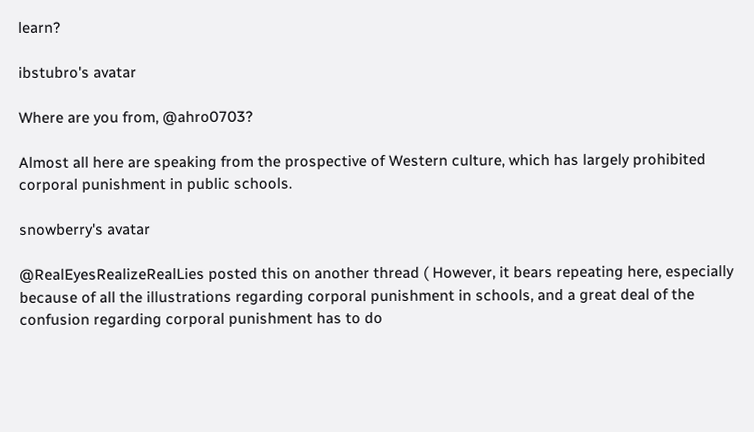learn?

ibstubro's avatar

Where are you from, @ahro0703?

Almost all here are speaking from the prospective of Western culture, which has largely prohibited corporal punishment in public schools.

snowberry's avatar

@RealEyesRealizeRealLies posted this on another thread ( However, it bears repeating here, especially because of all the illustrations regarding corporal punishment in schools, and a great deal of the confusion regarding corporal punishment has to do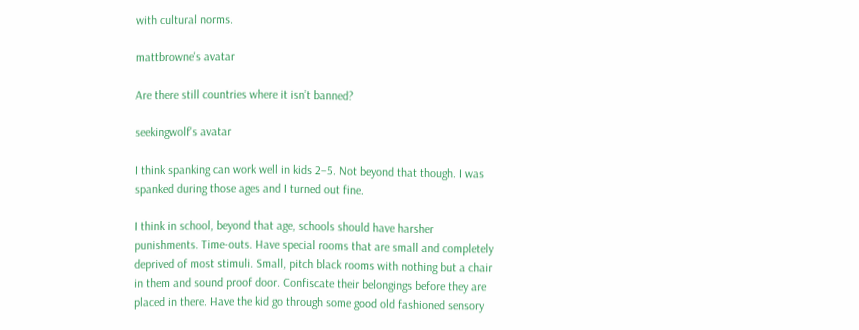with cultural norms.

mattbrowne's avatar

Are there still countries where it isn’t banned?

seekingwolf's avatar

I think spanking can work well in kids 2–5. Not beyond that though. I was spanked during those ages and I turned out fine.

I think in school, beyond that age, schools should have harsher punishments. Time-outs. Have special rooms that are small and completely deprived of most stimuli. Small, pitch black rooms with nothing but a chair in them and sound proof door. Confiscate their belongings before they are placed in there. Have the kid go through some good old fashioned sensory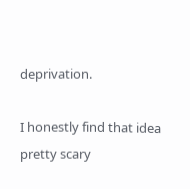deprivation.

I honestly find that idea pretty scary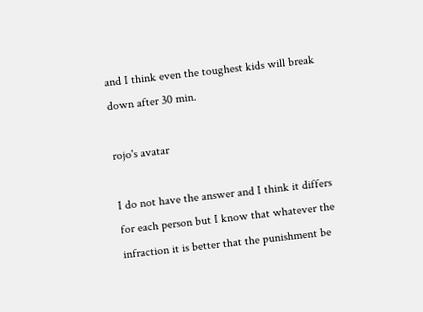and I think even the toughest kids will break down after 30 min.

rojo's avatar

I do not have the answer and I think it differs for each person but I know that whatever the infraction it is better that the punishment be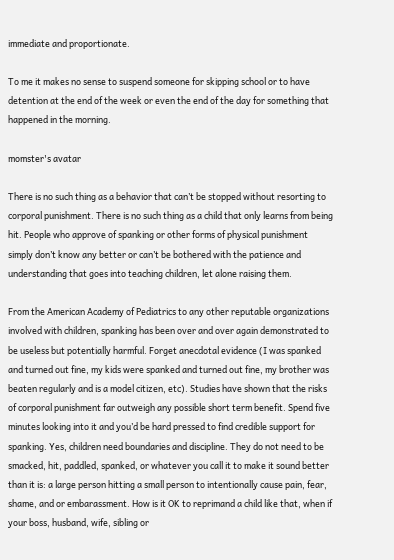immediate and proportionate.

To me it makes no sense to suspend someone for skipping school or to have detention at the end of the week or even the end of the day for something that happened in the morning.

momster's avatar

There is no such thing as a behavior that can’t be stopped without resorting to corporal punishment. There is no such thing as a child that only learns from being hit. People who approve of spanking or other forms of physical punishment simply don’t know any better or can’t be bothered with the patience and understanding that goes into teaching children, let alone raising them.

From the American Academy of Pediatrics to any other reputable organizations involved with children, spanking has been over and over again demonstrated to be useless but potentially harmful. Forget anecdotal evidence (I was spanked and turned out fine, my kids were spanked and turned out fine, my brother was beaten regularly and is a model citizen, etc). Studies have shown that the risks of corporal punishment far outweigh any possible short term benefit. Spend five minutes looking into it and you’d be hard pressed to find credible support for spanking. Yes, children need boundaries and discipline. They do not need to be smacked, hit, paddled, spanked, or whatever you call it to make it sound better than it is: a large person hitting a small person to intentionally cause pain, fear, shame, and or embarassment. How is it OK to reprimand a child like that, when if your boss, husband, wife, sibling or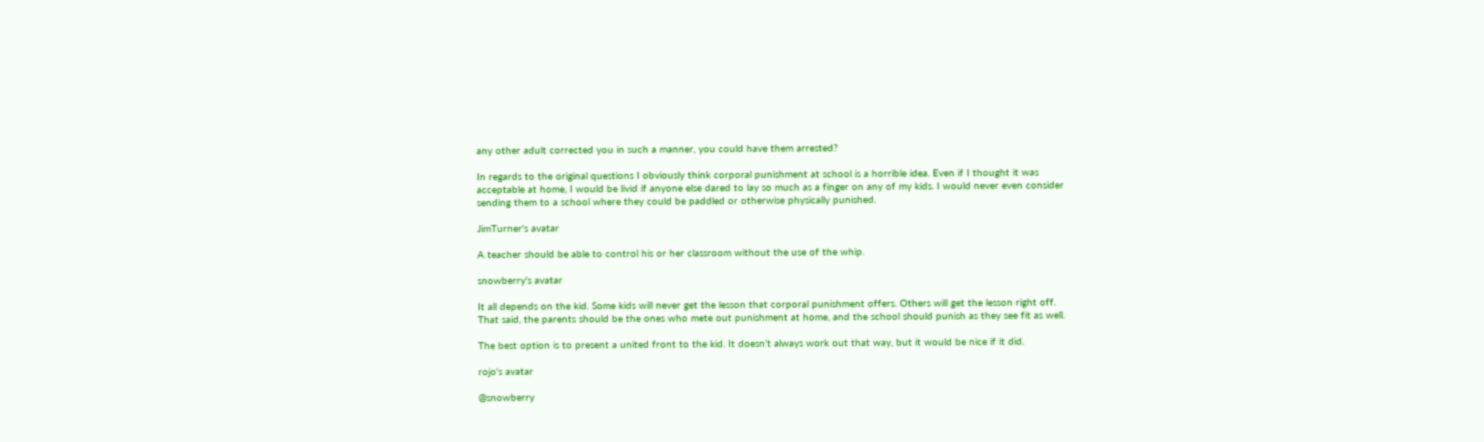any other adult corrected you in such a manner, you could have them arrested?

In regards to the original questions I obviously think corporal punishment at school is a horrible idea. Even if I thought it was acceptable at home, I would be livid if anyone else dared to lay so much as a finger on any of my kids. I would never even consider sending them to a school where they could be paddled or otherwise physically punished.

JimTurner's avatar

A teacher should be able to control his or her classroom without the use of the whip.

snowberry's avatar

It all depends on the kid. Some kids will never get the lesson that corporal punishment offers. Others will get the lesson right off. That said, the parents should be the ones who mete out punishment at home, and the school should punish as they see fit as well.

The best option is to present a united front to the kid. It doesn’t always work out that way, but it would be nice if it did.

rojo's avatar

@snowberry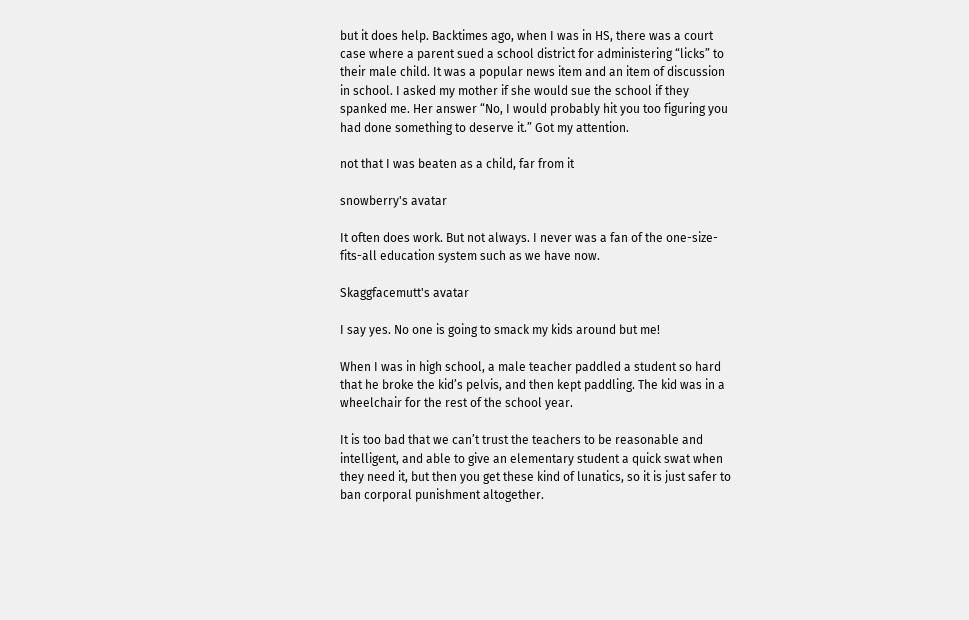but it does help. Backtimes ago, when I was in HS, there was a court case where a parent sued a school district for administering “licks” to their male child. It was a popular news item and an item of discussion in school. I asked my mother if she would sue the school if they spanked me. Her answer “No, I would probably hit you too figuring you had done something to deserve it.” Got my attention.

not that I was beaten as a child, far from it

snowberry's avatar

It often does work. But not always. I never was a fan of the one-size-fits-all education system such as we have now.

Skaggfacemutt's avatar

I say yes. No one is going to smack my kids around but me!

When I was in high school, a male teacher paddled a student so hard that he broke the kid’s pelvis, and then kept paddling. The kid was in a wheelchair for the rest of the school year.

It is too bad that we can’t trust the teachers to be reasonable and intelligent, and able to give an elementary student a quick swat when they need it, but then you get these kind of lunatics, so it is just safer to ban corporal punishment altogether.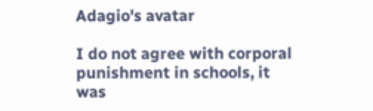Adagio's avatar

I do not agree with corporal punishment in schools, it was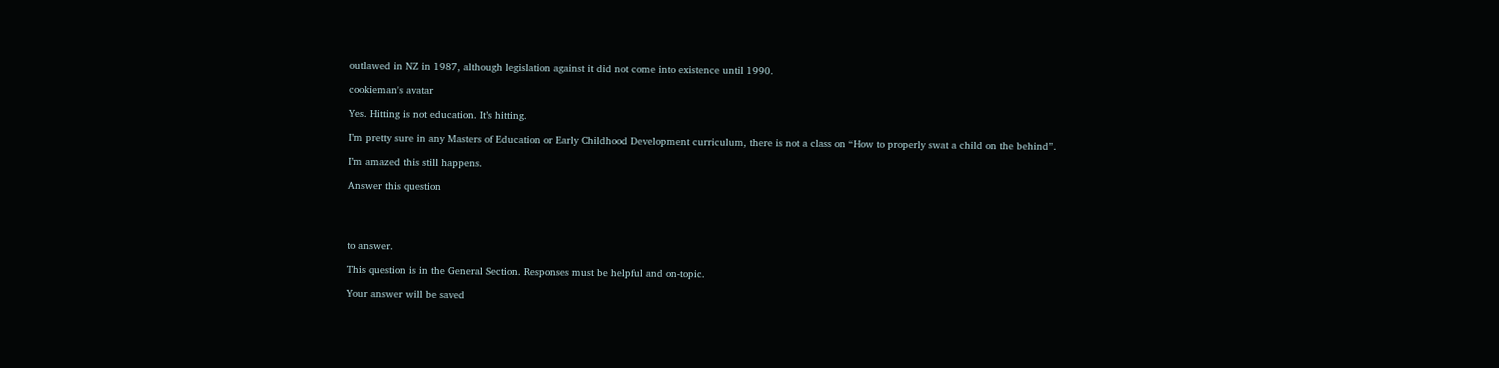outlawed in NZ in 1987, although legislation against it did not come into existence until 1990.

cookieman's avatar

Yes. Hitting is not education. It’s hitting.

I’m pretty sure in any Masters of Education or Early Childhood Development curriculum, there is not a class on “How to properly swat a child on the behind”.

I’m amazed this still happens.

Answer this question




to answer.

This question is in the General Section. Responses must be helpful and on-topic.

Your answer will be saved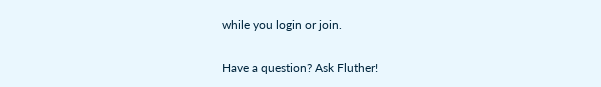while you login or join.

Have a question? Ask Fluther!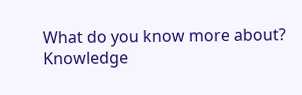What do you know more about?
Knowledge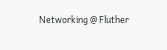Networking @ Fluther